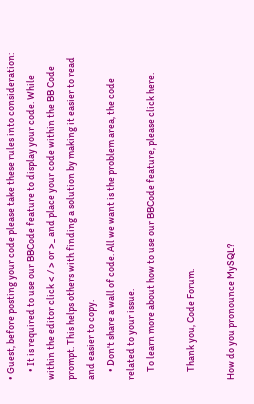• Guest, before posting your code please take these rules into consideration:
    • It is required to use our BBCode feature to display your code. While within the editor click < / > or >_ and place your code within the BB Code prompt. This helps others with finding a solution by making it easier to read and easier to copy.
    • Don't share a wall of code. All we want is the problem area, the code related to your issue.
    To learn more about how to use our BBCode feature, please click here.

    Thank you, Code Forum.

How do you pronounce MySQL?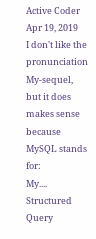Active Coder
Apr 19, 2019
I don't like the pronunciation My-sequel, but it does makes sense because MySQL stands for:
My.... Structured Query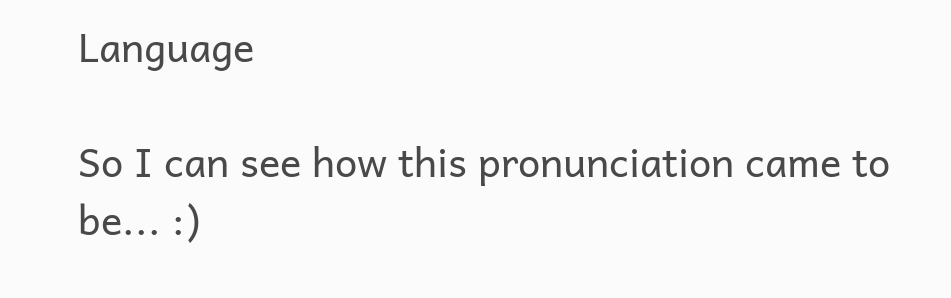Language

So I can see how this pronunciation came to be... :)